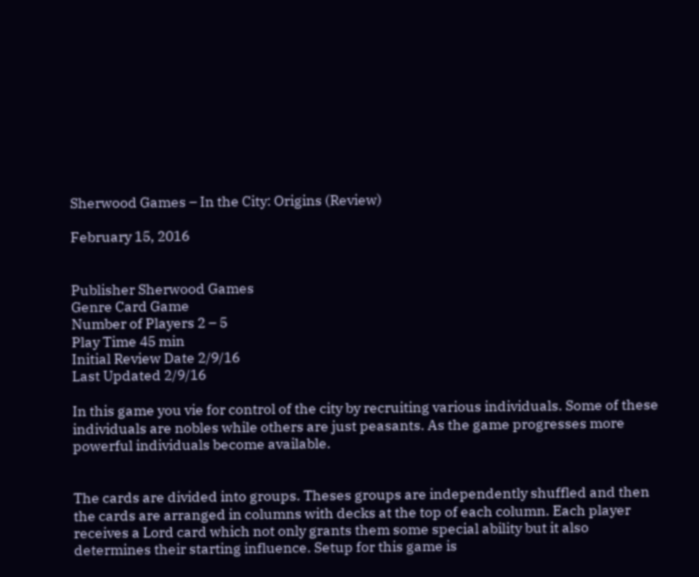Sherwood Games – In the City: Origins (Review)

February 15, 2016


Publisher Sherwood Games
Genre Card Game
Number of Players 2 – 5
Play Time 45 min
Initial Review Date 2/9/16
Last Updated 2/9/16

In this game you vie for control of the city by recruiting various individuals. Some of these individuals are nobles while others are just peasants. As the game progresses more powerful individuals become available.


The cards are divided into groups. Theses groups are independently shuffled and then the cards are arranged in columns with decks at the top of each column. Each player receives a Lord card which not only grants them some special ability but it also determines their starting influence. Setup for this game is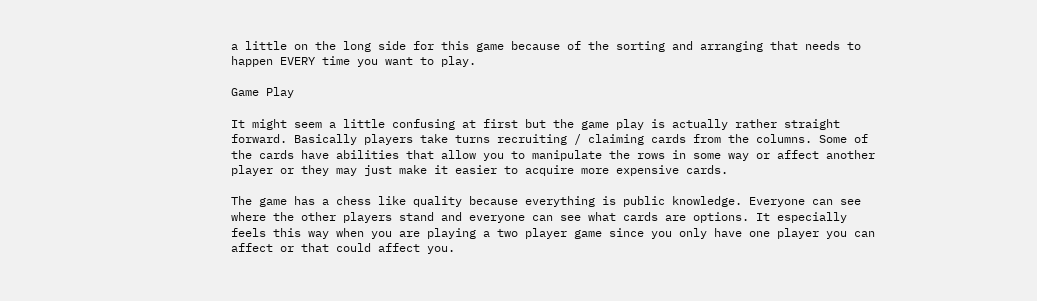a little on the long side for this game because of the sorting and arranging that needs to happen EVERY time you want to play.

Game Play

It might seem a little confusing at first but the game play is actually rather straight forward. Basically players take turns recruiting / claiming cards from the columns. Some of the cards have abilities that allow you to manipulate the rows in some way or affect another player or they may just make it easier to acquire more expensive cards.

The game has a chess like quality because everything is public knowledge. Everyone can see where the other players stand and everyone can see what cards are options. It especially feels this way when you are playing a two player game since you only have one player you can affect or that could affect you.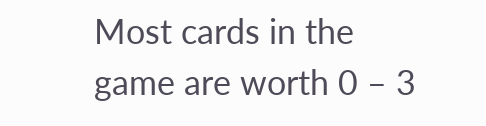Most cards in the game are worth 0 – 3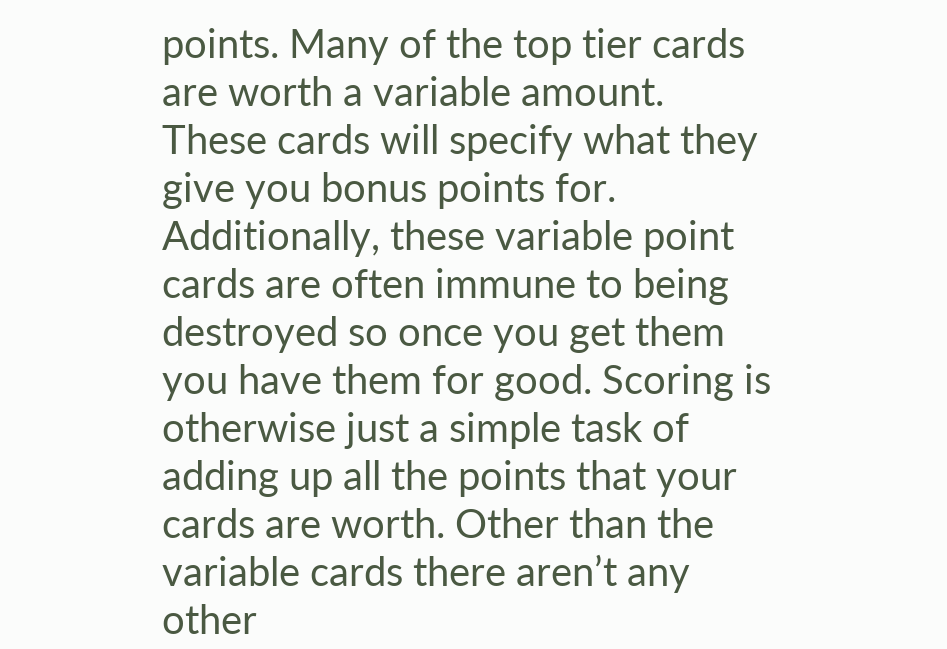points. Many of the top tier cards are worth a variable amount. These cards will specify what they give you bonus points for. Additionally, these variable point cards are often immune to being destroyed so once you get them you have them for good. Scoring is otherwise just a simple task of adding up all the points that your cards are worth. Other than the variable cards there aren’t any other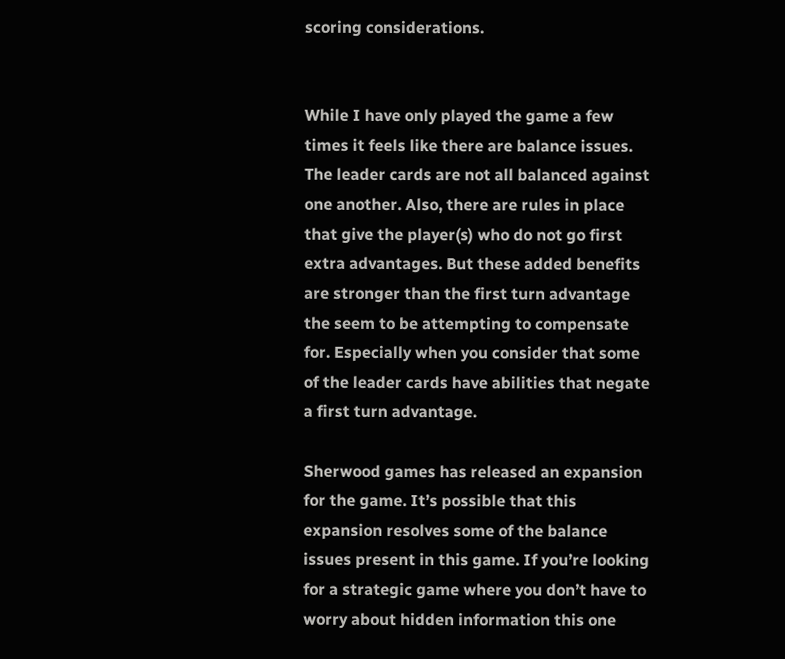scoring considerations.


While I have only played the game a few times it feels like there are balance issues. The leader cards are not all balanced against one another. Also, there are rules in place that give the player(s) who do not go first extra advantages. But these added benefits are stronger than the first turn advantage the seem to be attempting to compensate for. Especially when you consider that some of the leader cards have abilities that negate a first turn advantage.

Sherwood games has released an expansion for the game. It’s possible that this expansion resolves some of the balance issues present in this game. If you’re looking for a strategic game where you don’t have to worry about hidden information this one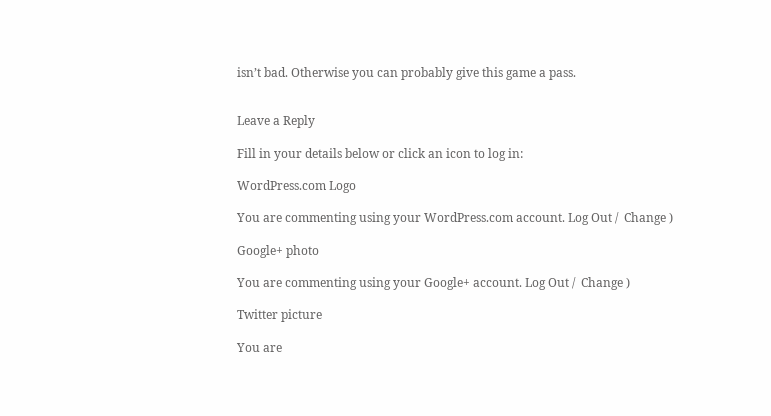isn’t bad. Otherwise you can probably give this game a pass.


Leave a Reply

Fill in your details below or click an icon to log in:

WordPress.com Logo

You are commenting using your WordPress.com account. Log Out /  Change )

Google+ photo

You are commenting using your Google+ account. Log Out /  Change )

Twitter picture

You are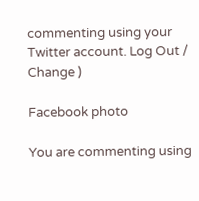commenting using your Twitter account. Log Out /  Change )

Facebook photo

You are commenting using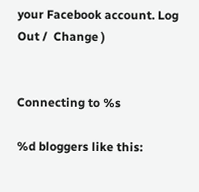your Facebook account. Log Out /  Change )


Connecting to %s

%d bloggers like this: